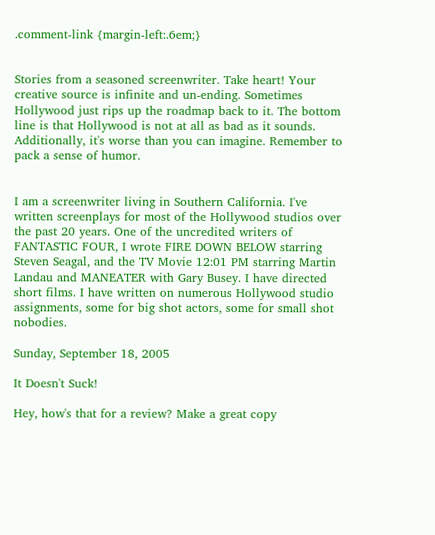.comment-link {margin-left:.6em;}


Stories from a seasoned screenwriter. Take heart! Your creative source is infinite and un-ending. Sometimes Hollywood just rips up the roadmap back to it. The bottom line is that Hollywood is not at all as bad as it sounds. Additionally, it's worse than you can imagine. Remember to pack a sense of humor.


I am a screenwriter living in Southern California. I've written screenplays for most of the Hollywood studios over the past 20 years. One of the uncredited writers of FANTASTIC FOUR, I wrote FIRE DOWN BELOW starring Steven Seagal, and the TV Movie 12:01 PM starring Martin Landau and MANEATER with Gary Busey. I have directed short films. I have written on numerous Hollywood studio assignments, some for big shot actors, some for small shot nobodies.

Sunday, September 18, 2005

It Doesn't Suck!

Hey, how's that for a review? Make a great copy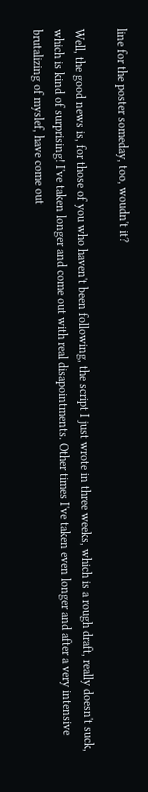line for the poster someday, too, woudn't it?

Well, the good news is, for those of you who haven't been following, the script I just wrote in three weeks, which is a rough draft, really doesn't suck, which is kind of surprising! I've taken longer and come out with real disapointments. Other times I've taken even longer and after a very intensive brutalizing of myslef, have come out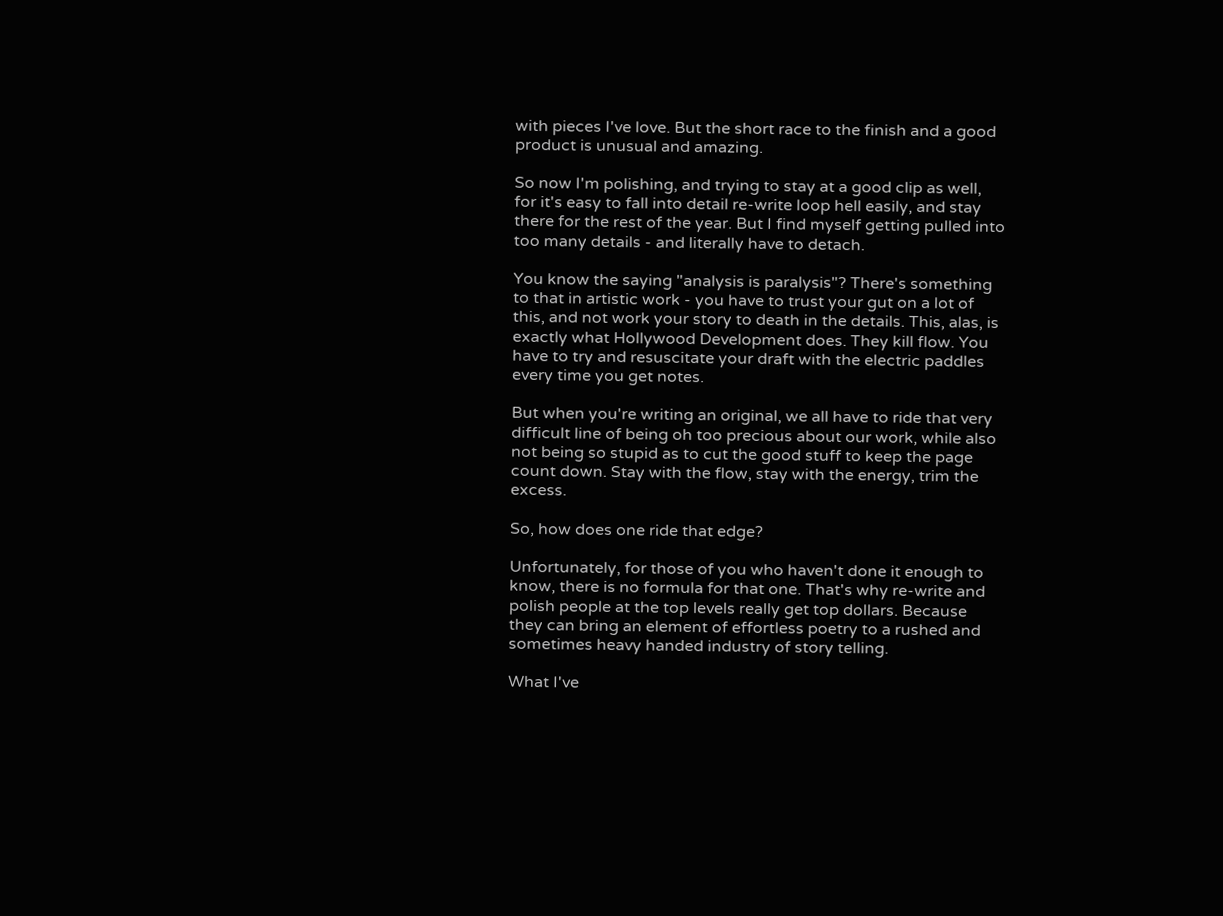with pieces I've love. But the short race to the finish and a good product is unusual and amazing.

So now I'm polishing, and trying to stay at a good clip as well, for it's easy to fall into detail re-write loop hell easily, and stay there for the rest of the year. But I find myself getting pulled into too many details - and literally have to detach.

You know the saying "analysis is paralysis"? There's something to that in artistic work - you have to trust your gut on a lot of this, and not work your story to death in the details. This, alas, is exactly what Hollywood Development does. They kill flow. You have to try and resuscitate your draft with the electric paddles every time you get notes.

But when you're writing an original, we all have to ride that very difficult line of being oh too precious about our work, while also not being so stupid as to cut the good stuff to keep the page count down. Stay with the flow, stay with the energy, trim the excess.

So, how does one ride that edge?

Unfortunately, for those of you who haven't done it enough to know, there is no formula for that one. That's why re-write and polish people at the top levels really get top dollars. Because they can bring an element of effortless poetry to a rushed and sometimes heavy handed industry of story telling.

What I've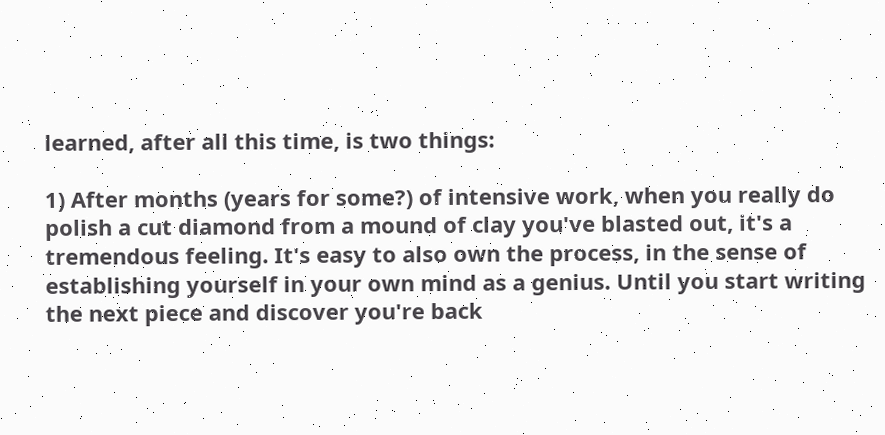learned, after all this time, is two things:

1) After months (years for some?) of intensive work, when you really do polish a cut diamond from a mound of clay you've blasted out, it's a tremendous feeling. It's easy to also own the process, in the sense of establishing yourself in your own mind as a genius. Until you start writing the next piece and discover you're back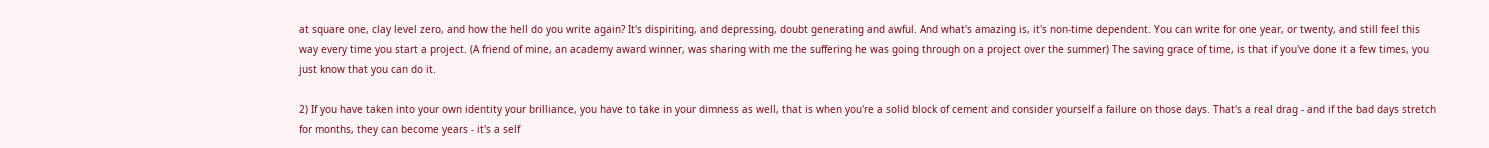at square one, clay level zero, and how the hell do you write again? It's dispiriting, and depressing, doubt generating and awful. And what's amazing is, it's non-time dependent. You can write for one year, or twenty, and still feel this way every time you start a project. (A friend of mine, an academy award winner, was sharing with me the suffering he was going through on a project over the summer) The saving grace of time, is that if you've done it a few times, you just know that you can do it.

2) If you have taken into your own identity your brilliance, you have to take in your dimness as well, that is when you're a solid block of cement and consider yourself a failure on those days. That's a real drag - and if the bad days stretch for months, they can become years - it's a self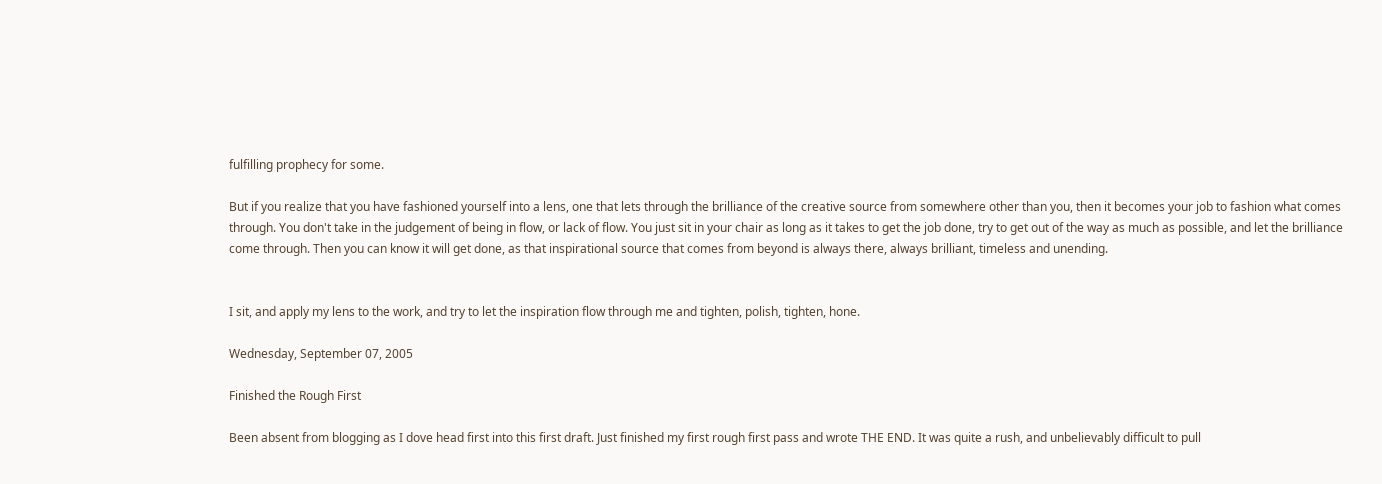fulfilling prophecy for some.

But if you realize that you have fashioned yourself into a lens, one that lets through the brilliance of the creative source from somewhere other than you, then it becomes your job to fashion what comes through. You don't take in the judgement of being in flow, or lack of flow. You just sit in your chair as long as it takes to get the job done, try to get out of the way as much as possible, and let the brilliance come through. Then you can know it will get done, as that inspirational source that comes from beyond is always there, always brilliant, timeless and unending.


I sit, and apply my lens to the work, and try to let the inspiration flow through me and tighten, polish, tighten, hone.

Wednesday, September 07, 2005

Finished the Rough First

Been absent from blogging as I dove head first into this first draft. Just finished my first rough first pass and wrote THE END. It was quite a rush, and unbelievably difficult to pull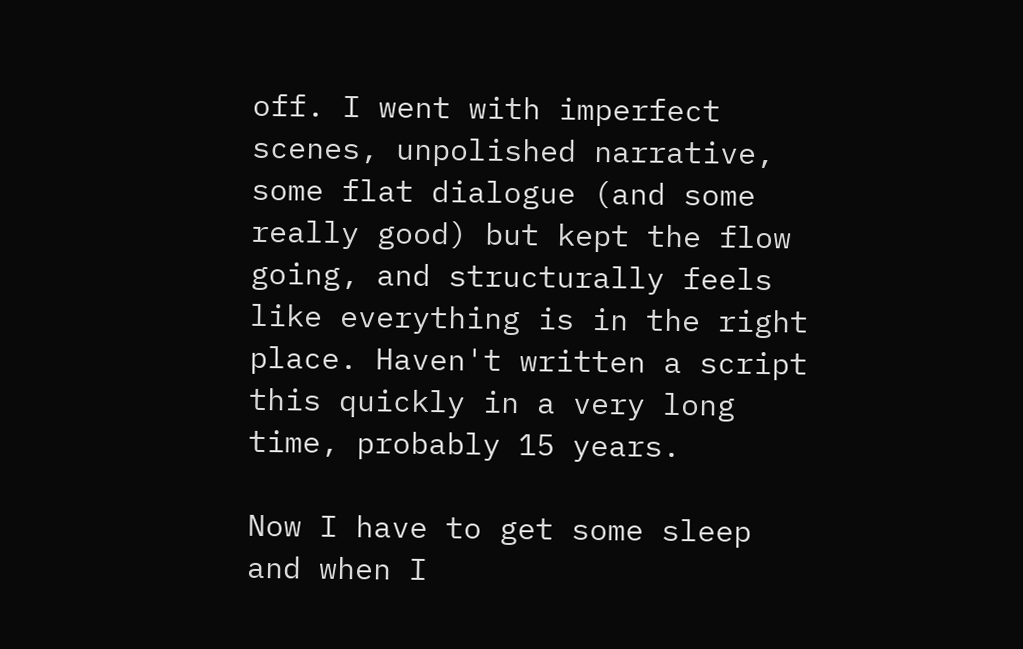off. I went with imperfect scenes, unpolished narrative, some flat dialogue (and some really good) but kept the flow going, and structurally feels like everything is in the right place. Haven't written a script this quickly in a very long time, probably 15 years.

Now I have to get some sleep and when I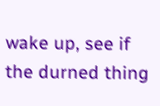wake up, see if the durned thing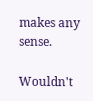makes any sense.

Wouldn't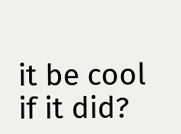it be cool if it did?